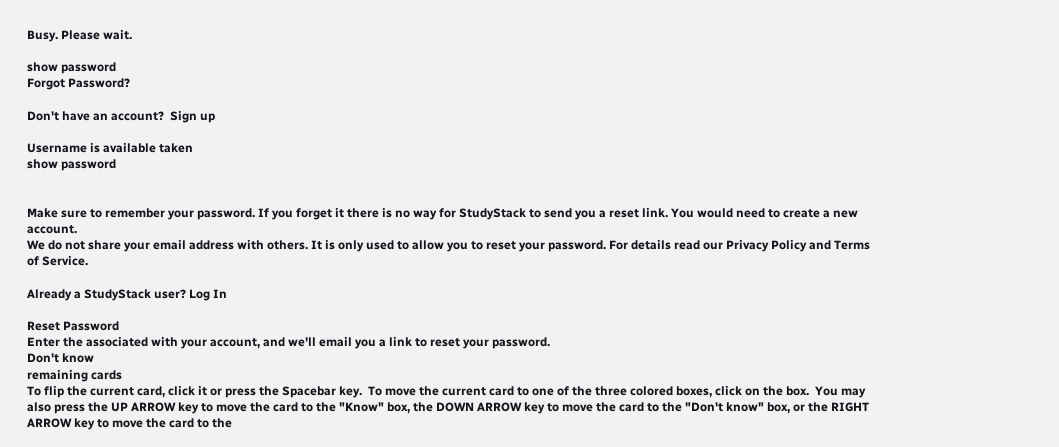Busy. Please wait.

show password
Forgot Password?

Don't have an account?  Sign up

Username is available taken
show password


Make sure to remember your password. If you forget it there is no way for StudyStack to send you a reset link. You would need to create a new account.
We do not share your email address with others. It is only used to allow you to reset your password. For details read our Privacy Policy and Terms of Service.

Already a StudyStack user? Log In

Reset Password
Enter the associated with your account, and we'll email you a link to reset your password.
Don't know
remaining cards
To flip the current card, click it or press the Spacebar key.  To move the current card to one of the three colored boxes, click on the box.  You may also press the UP ARROW key to move the card to the "Know" box, the DOWN ARROW key to move the card to the "Don't know" box, or the RIGHT ARROW key to move the card to the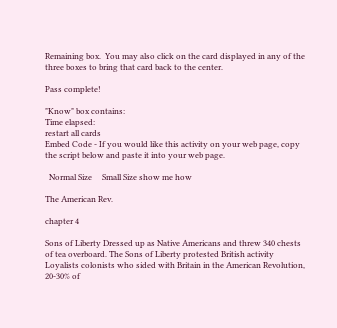Remaining box.  You may also click on the card displayed in any of the three boxes to bring that card back to the center.

Pass complete!

"Know" box contains:
Time elapsed:
restart all cards
Embed Code - If you would like this activity on your web page, copy the script below and paste it into your web page.

  Normal Size     Small Size show me how

The American Rev.

chapter 4

Sons of Liberty Dressed up as Native Americans and threw 340 chests of tea overboard. The Sons of Liberty protested British activity
Loyalists colonists who sided with Britain in the American Revolution, 20-30% of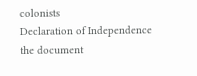colonists
Declaration of Independence the document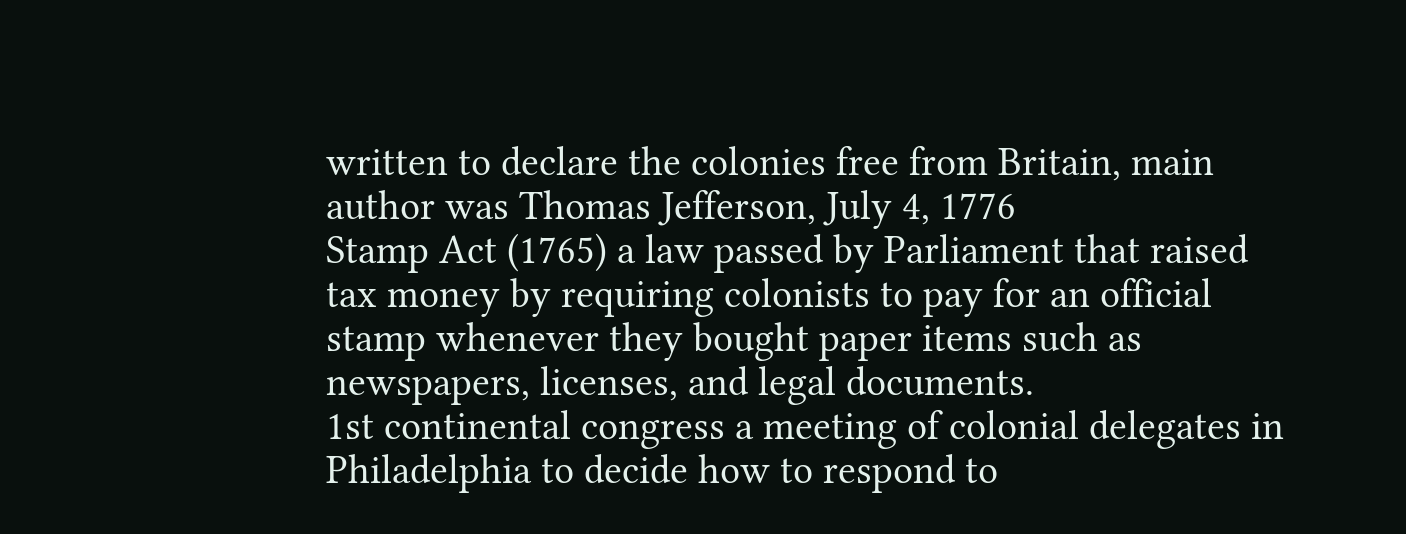written to declare the colonies free from Britain, main author was Thomas Jefferson, July 4, 1776
Stamp Act (1765) a law passed by Parliament that raised tax money by requiring colonists to pay for an official stamp whenever they bought paper items such as newspapers, licenses, and legal documents.
1st continental congress a meeting of colonial delegates in Philadelphia to decide how to respond to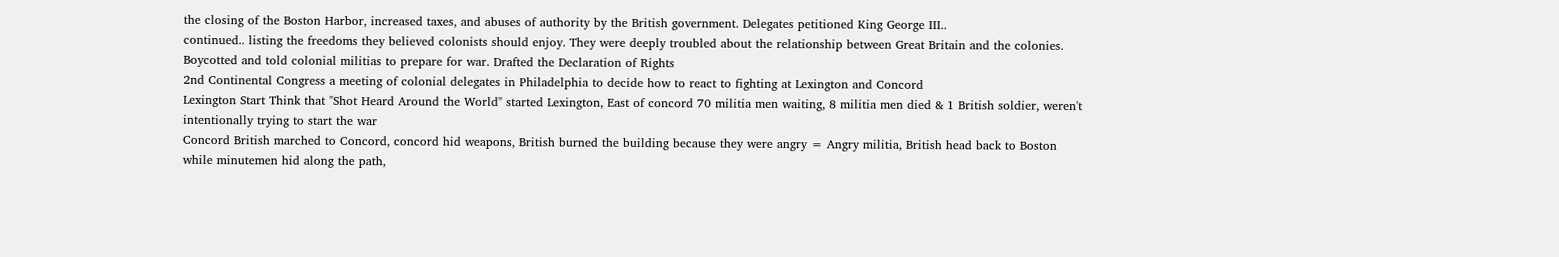the closing of the Boston Harbor, increased taxes, and abuses of authority by the British government. Delegates petitioned King George III..
continued.. listing the freedoms they believed colonists should enjoy. They were deeply troubled about the relationship between Great Britain and the colonies. Boycotted and told colonial militias to prepare for war. Drafted the Declaration of Rights
2nd Continental Congress a meeting of colonial delegates in Philadelphia to decide how to react to fighting at Lexington and Concord
Lexington Start Think that "Shot Heard Around the World" started Lexington, East of concord 70 militia men waiting, 8 militia men died & 1 British soldier, weren't intentionally trying to start the war
Concord British marched to Concord, concord hid weapons, British burned the building because they were angry = Angry militia, British head back to Boston while minutemen hid along the path,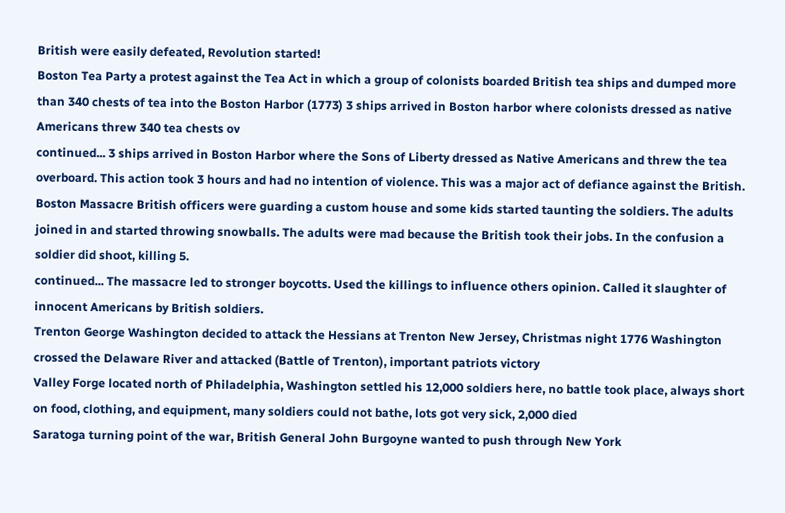British were easily defeated, Revolution started!
Boston Tea Party a protest against the Tea Act in which a group of colonists boarded British tea ships and dumped more than 340 chests of tea into the Boston Harbor (1773) 3 ships arrived in Boston harbor where colonists dressed as native Americans threw 340 tea chests ov
continued... 3 ships arrived in Boston Harbor where the Sons of Liberty dressed as Native Americans and threw the tea overboard. This action took 3 hours and had no intention of violence. This was a major act of defiance against the British.
Boston Massacre British officers were guarding a custom house and some kids started taunting the soldiers. The adults joined in and started throwing snowballs. The adults were mad because the British took their jobs. In the confusion a soldier did shoot, killing 5.
continued... The massacre led to stronger boycotts. Used the killings to influence others opinion. Called it slaughter of innocent Americans by British soldiers.
Trenton George Washington decided to attack the Hessians at Trenton New Jersey, Christmas night 1776 Washington crossed the Delaware River and attacked (Battle of Trenton), important patriots victory
Valley Forge located north of Philadelphia, Washington settled his 12,000 soldiers here, no battle took place, always short on food, clothing, and equipment, many soldiers could not bathe, lots got very sick, 2,000 died
Saratoga turning point of the war, British General John Burgoyne wanted to push through New York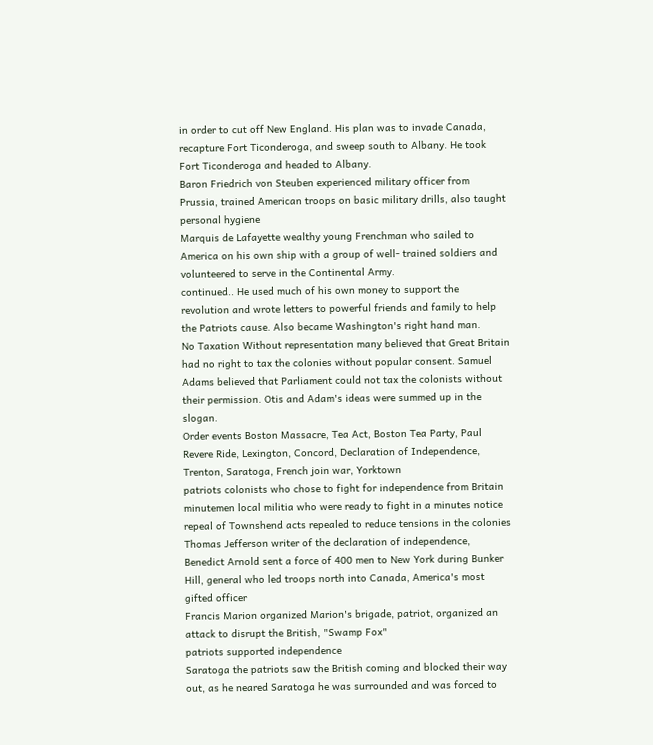in order to cut off New England. His plan was to invade Canada, recapture Fort Ticonderoga, and sweep south to Albany. He took Fort Ticonderoga and headed to Albany.
Baron Friedrich von Steuben experienced military officer from Prussia, trained American troops on basic military drills, also taught personal hygiene
Marquis de Lafayette wealthy young Frenchman who sailed to America on his own ship with a group of well- trained soldiers and volunteered to serve in the Continental Army.
continued.. He used much of his own money to support the revolution and wrote letters to powerful friends and family to help the Patriots cause. Also became Washington's right hand man.
No Taxation Without representation many believed that Great Britain had no right to tax the colonies without popular consent. Samuel Adams believed that Parliament could not tax the colonists without their permission. Otis and Adam's ideas were summed up in the slogan.
Order events Boston Massacre, Tea Act, Boston Tea Party, Paul Revere Ride, Lexington, Concord, Declaration of Independence, Trenton, Saratoga, French join war, Yorktown
patriots colonists who chose to fight for independence from Britain
minutemen local militia who were ready to fight in a minutes notice
repeal of Townshend acts repealed to reduce tensions in the colonies
Thomas Jefferson writer of the declaration of independence,
Benedict Arnold sent a force of 400 men to New York during Bunker Hill, general who led troops north into Canada, America's most gifted officer
Francis Marion organized Marion's brigade, patriot, organized an attack to disrupt the British, "Swamp Fox"
patriots supported independence
Saratoga the patriots saw the British coming and blocked their way out, as he neared Saratoga he was surrounded and was forced to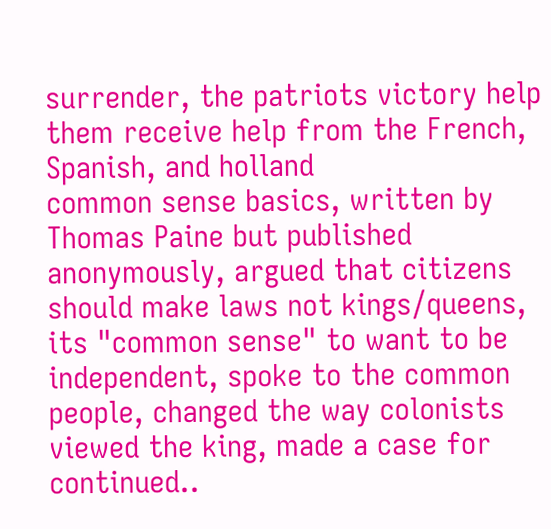surrender, the patriots victory help them receive help from the French, Spanish, and holland
common sense basics, written by Thomas Paine but published anonymously, argued that citizens should make laws not kings/queens, its "common sense" to want to be independent, spoke to the common people, changed the way colonists viewed the king, made a case for
continued..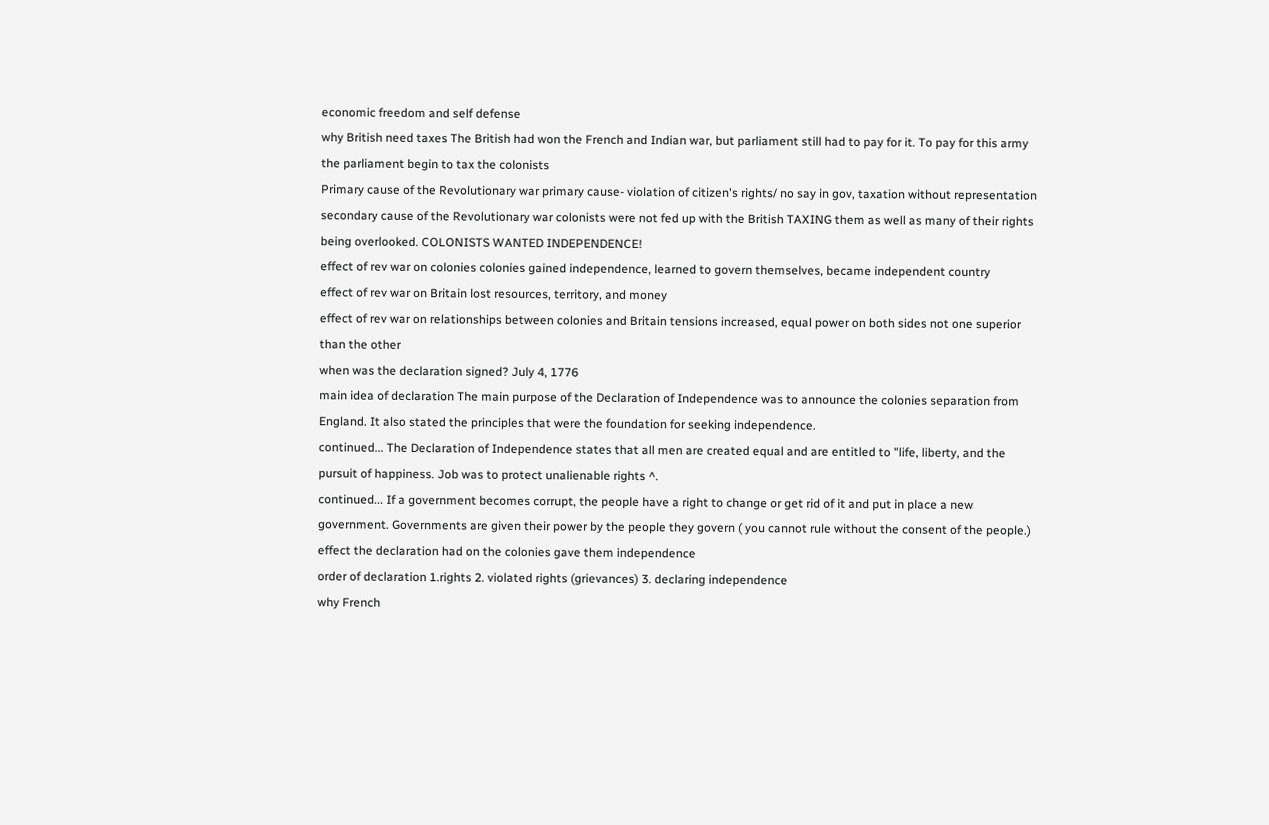economic freedom and self defense
why British need taxes The British had won the French and Indian war, but parliament still had to pay for it. To pay for this army the parliament begin to tax the colonists
Primary cause of the Revolutionary war primary cause- violation of citizen's rights/ no say in gov, taxation without representation
secondary cause of the Revolutionary war colonists were not fed up with the British TAXING them as well as many of their rights being overlooked. COLONISTS WANTED INDEPENDENCE!
effect of rev war on colonies colonies gained independence, learned to govern themselves, became independent country
effect of rev war on Britain lost resources, territory, and money
effect of rev war on relationships between colonies and Britain tensions increased, equal power on both sides not one superior than the other
when was the declaration signed? July 4, 1776
main idea of declaration The main purpose of the Declaration of Independence was to announce the colonies separation from England. It also stated the principles that were the foundation for seeking independence.
continued... The Declaration of Independence states that all men are created equal and are entitled to "life, liberty, and the pursuit of happiness. Job was to protect unalienable rights ^.
continued... If a government becomes corrupt, the people have a right to change or get rid of it and put in place a new government. Governments are given their power by the people they govern ( you cannot rule without the consent of the people.)
effect the declaration had on the colonies gave them independence
order of declaration 1.rights 2. violated rights (grievances) 3. declaring independence
why French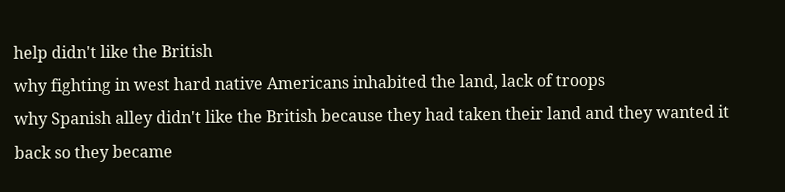help didn't like the British
why fighting in west hard native Americans inhabited the land, lack of troops
why Spanish alley didn't like the British because they had taken their land and they wanted it back so they became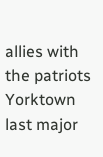allies with the patriots
Yorktown last major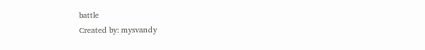battle
Created by: mysvandy